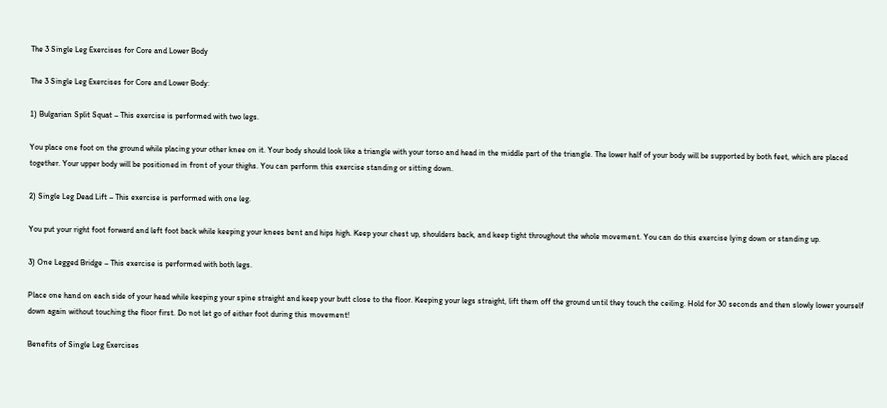The 3 Single Leg Exercises for Core and Lower Body

The 3 Single Leg Exercises for Core and Lower Body:

1) Bulgarian Split Squat – This exercise is performed with two legs.

You place one foot on the ground while placing your other knee on it. Your body should look like a triangle with your torso and head in the middle part of the triangle. The lower half of your body will be supported by both feet, which are placed together. Your upper body will be positioned in front of your thighs. You can perform this exercise standing or sitting down.

2) Single Leg Dead Lift – This exercise is performed with one leg.

You put your right foot forward and left foot back while keeping your knees bent and hips high. Keep your chest up, shoulders back, and keep tight throughout the whole movement. You can do this exercise lying down or standing up.

3) One Legged Bridge – This exercise is performed with both legs.

Place one hand on each side of your head while keeping your spine straight and keep your butt close to the floor. Keeping your legs straight, lift them off the ground until they touch the ceiling. Hold for 30 seconds and then slowly lower yourself down again without touching the floor first. Do not let go of either foot during this movement!

Benefits of Single Leg Exercises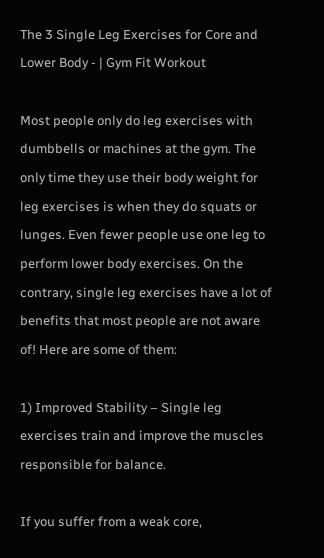The 3 Single Leg Exercises for Core and Lower Body - | Gym Fit Workout

Most people only do leg exercises with dumbbells or machines at the gym. The only time they use their body weight for leg exercises is when they do squats or lunges. Even fewer people use one leg to perform lower body exercises. On the contrary, single leg exercises have a lot of benefits that most people are not aware of! Here are some of them:

1) Improved Stability – Single leg exercises train and improve the muscles responsible for balance.

If you suffer from a weak core,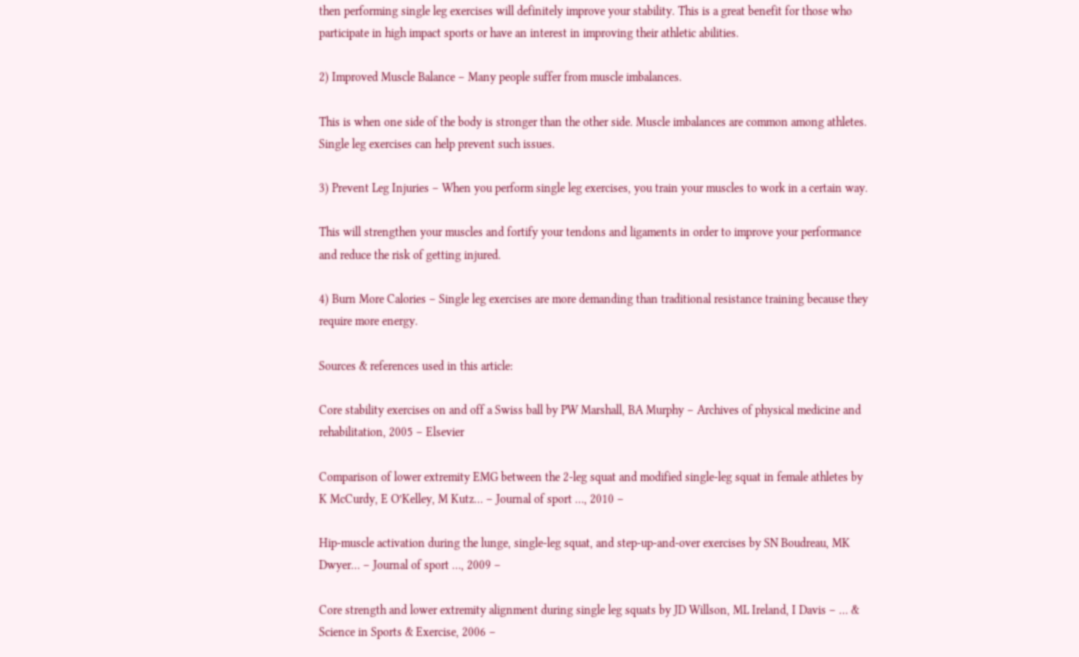then performing single leg exercises will definitely improve your stability. This is a great benefit for those who participate in high impact sports or have an interest in improving their athletic abilities.

2) Improved Muscle Balance – Many people suffer from muscle imbalances.

This is when one side of the body is stronger than the other side. Muscle imbalances are common among athletes. Single leg exercises can help prevent such issues.

3) Prevent Leg Injuries – When you perform single leg exercises, you train your muscles to work in a certain way.

This will strengthen your muscles and fortify your tendons and ligaments in order to improve your performance and reduce the risk of getting injured.

4) Burn More Calories – Single leg exercises are more demanding than traditional resistance training because they require more energy.

Sources & references used in this article:

Core stability exercises on and off a Swiss ball by PW Marshall, BA Murphy – Archives of physical medicine and rehabilitation, 2005 – Elsevier

Comparison of lower extremity EMG between the 2-leg squat and modified single-leg squat in female athletes by K McCurdy, E O’Kelley, M Kutz… – Journal of sport …, 2010 –

Hip-muscle activation during the lunge, single-leg squat, and step-up-and-over exercises by SN Boudreau, MK Dwyer… – Journal of sport …, 2009 –

Core strength and lower extremity alignment during single leg squats by JD Willson, ML Ireland, I Davis – … & Science in Sports & Exercise, 2006 –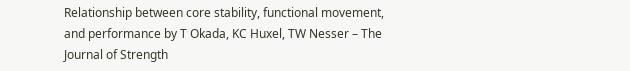Relationship between core stability, functional movement, and performance by T Okada, KC Huxel, TW Nesser – The Journal of Strength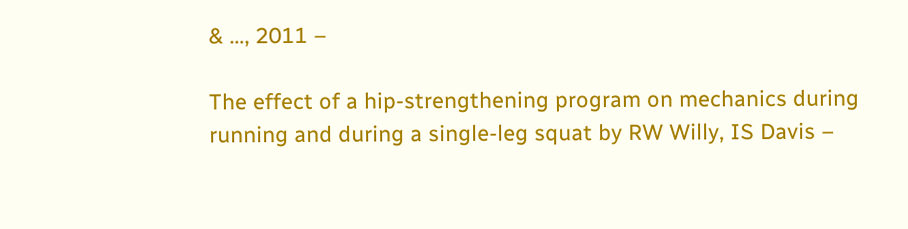& …, 2011 –

The effect of a hip-strengthening program on mechanics during running and during a single-leg squat by RW Willy, IS Davis –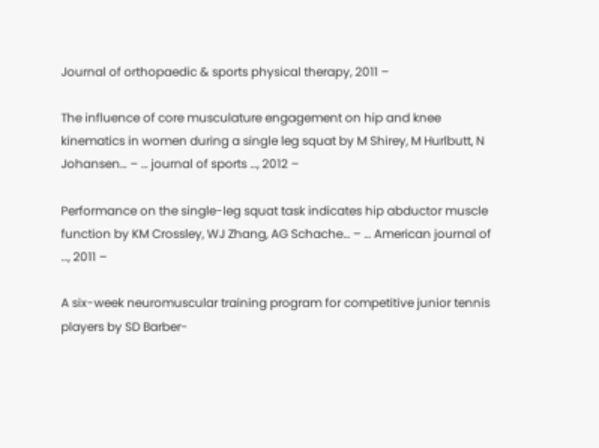Journal of orthopaedic & sports physical therapy, 2011 –

The influence of core musculature engagement on hip and knee kinematics in women during a single leg squat by M Shirey, M Hurlbutt, N Johansen… – … journal of sports …, 2012 –

Performance on the single-leg squat task indicates hip abductor muscle function by KM Crossley, WJ Zhang, AG Schache… – … American journal of …, 2011 –

A six-week neuromuscular training program for competitive junior tennis players by SD Barber-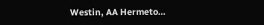Westin, AA Hermeto…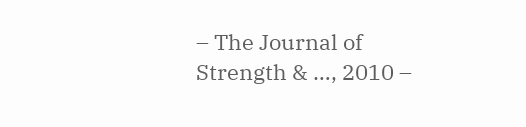– The Journal of Strength & …, 2010 –